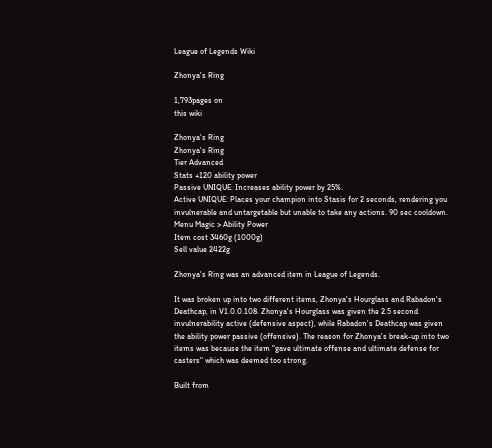League of Legends Wiki

Zhonya's Ring

1,793pages on
this wiki

Zhonya's Ring
Zhonya's Ring
Tier Advanced
Stats +120 ability power
Passive UNIQUE: Increases ability power by 25%.
Active UNIQUE: Places your champion into Stasis for 2 seconds, rendering you invulnerable and untargetable but unable to take any actions. 90 sec cooldown.
Menu Magic > Ability Power
Item cost 3460g (1000g)
Sell value 2422g

Zhonya's Ring was an advanced item in League of Legends.

It was broken up into two different items, Zhonya's Hourglass and Rabadon's Deathcap, in V1.0.0.108. Zhonya's Hourglass was given the 2.5 second invulnerability active (defensive aspect), while Rabadon's Deathcap was given the ability power passive (offensive). The reason for Zhonya's break-up into two items was because the item "gave ultimate offense and ultimate defense for casters" which was deemed too strong.

Built from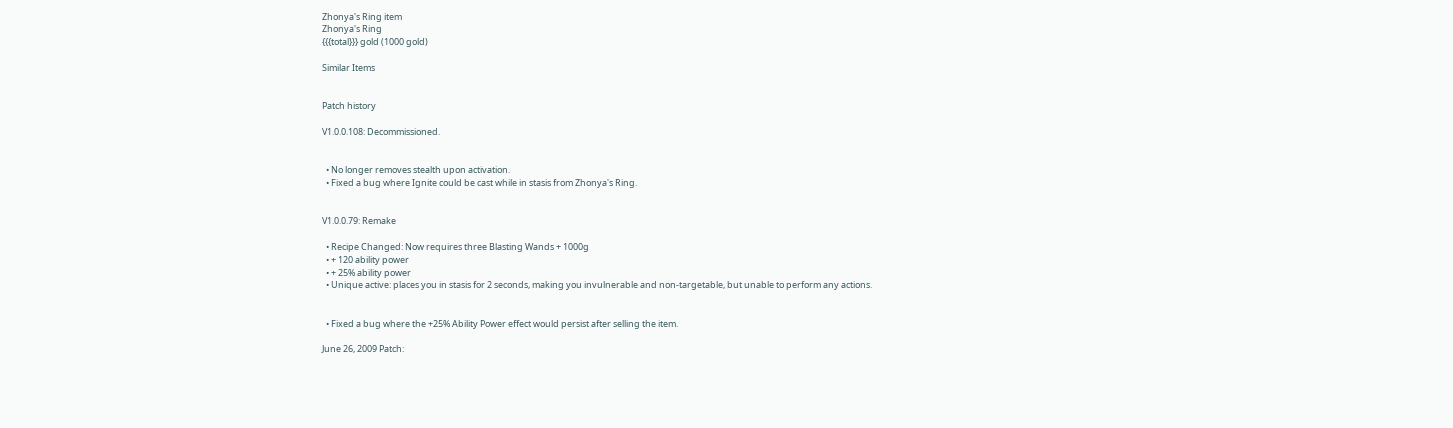Zhonya's Ring item
Zhonya's Ring
{{{total}}} gold (1000 gold)

Similar Items


Patch history

V1.0.0.108: Decommissioned.


  • No longer removes stealth upon activation.
  • Fixed a bug where Ignite could be cast while in stasis from Zhonya's Ring.


V1.0.0.79: Remake

  • Recipe Changed: Now requires three Blasting Wands + 1000g
  • + 120 ability power
  • + 25% ability power
  • Unique active: places you in stasis for 2 seconds, making you invulnerable and non-targetable, but unable to perform any actions.


  • Fixed a bug where the +25% Ability Power effect would persist after selling the item.

June 26, 2009 Patch: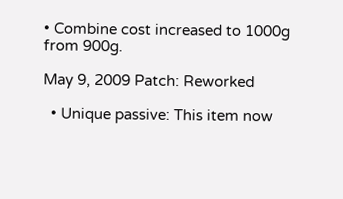• Combine cost increased to 1000g from 900g.

May 9, 2009 Patch: Reworked

  • Unique passive: This item now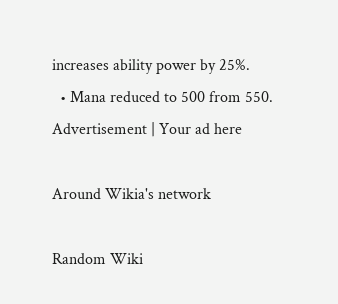increases ability power by 25%.
  • Mana reduced to 500 from 550.
Advertisement | Your ad here

Around Wikia's network

Random Wiki